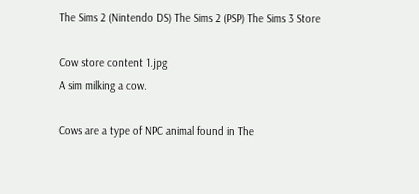The Sims 2 (Nintendo DS) The Sims 2 (PSP) The Sims 3 Store

Cow store content 1.jpg
A sim milking a cow.

Cows are a type of NPC animal found in The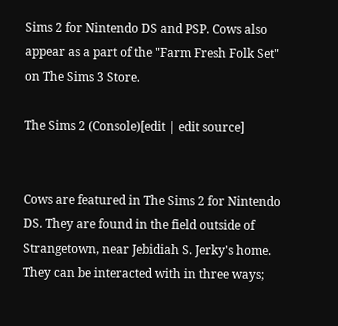Sims 2 for Nintendo DS and PSP. Cows also appear as a part of the "Farm Fresh Folk Set" on The Sims 3 Store.

The Sims 2 (Console)[edit | edit source]


Cows are featured in The Sims 2 for Nintendo DS. They are found in the field outside of Strangetown, near Jebidiah S. Jerky's home. They can be interacted with in three ways;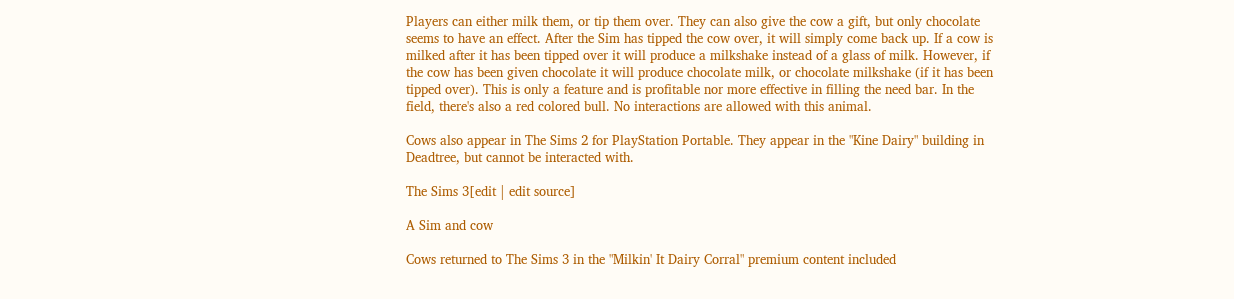Players can either milk them, or tip them over. They can also give the cow a gift, but only chocolate seems to have an effect. After the Sim has tipped the cow over, it will simply come back up. If a cow is milked after it has been tipped over it will produce a milkshake instead of a glass of milk. However, if the cow has been given chocolate it will produce chocolate milk, or chocolate milkshake (if it has been tipped over). This is only a feature and is profitable nor more effective in filling the need bar. In the field, there's also a red colored bull. No interactions are allowed with this animal.

Cows also appear in The Sims 2 for PlayStation Portable. They appear in the "Kine Dairy" building in Deadtree, but cannot be interacted with.

The Sims 3[edit | edit source]

A Sim and cow

Cows returned to The Sims 3 in the "Milkin' It Dairy Corral" premium content included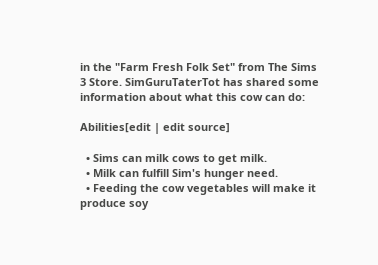in the "Farm Fresh Folk Set" from The Sims 3 Store. SimGuruTaterTot has shared some information about what this cow can do:

Abilities[edit | edit source]

  • Sims can milk cows to get milk.
  • Milk can fulfill Sim's hunger need.
  • Feeding the cow vegetables will make it produce soy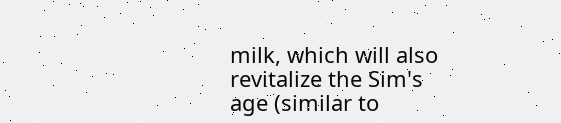milk, which will also revitalize the Sim's age (similar to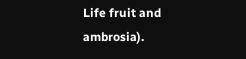Life fruit and ambrosia).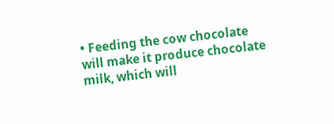• Feeding the cow chocolate will make it produce chocolate milk, which will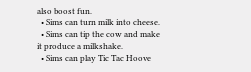also boost fun.
  • Sims can turn milk into cheese.
  • Sims can tip the cow and make it produce a milkshake.
  • Sims can play Tic Tac Hoove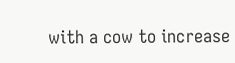with a cow to increase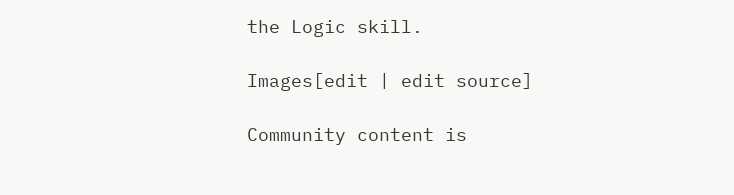the Logic skill.

Images[edit | edit source]

Community content is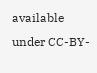available under CC-BY-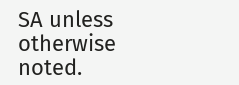SA unless otherwise noted.